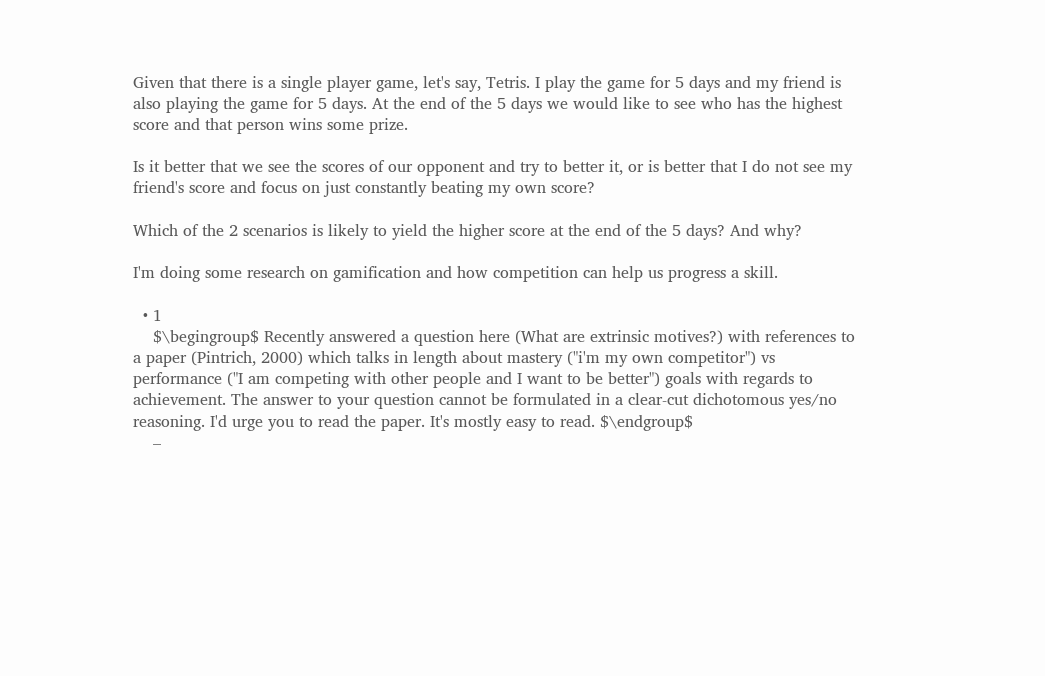Given that there is a single player game, let's say, Tetris. I play the game for 5 days and my friend is also playing the game for 5 days. At the end of the 5 days we would like to see who has the highest score and that person wins some prize.

Is it better that we see the scores of our opponent and try to better it, or is better that I do not see my friend's score and focus on just constantly beating my own score?

Which of the 2 scenarios is likely to yield the higher score at the end of the 5 days? And why?

I'm doing some research on gamification and how competition can help us progress a skill.

  • 1
    $\begingroup$ Recently answered a question here (What are extrinsic motives?) with references to a paper (Pintrich, 2000) which talks in length about mastery ("i'm my own competitor") vs performance ("I am competing with other people and I want to be better") goals with regards to achievement. The answer to your question cannot be formulated in a clear-cut dichotomous yes/no reasoning. I'd urge you to read the paper. It's mostly easy to read. $\endgroup$
    –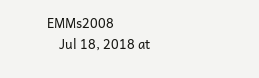EMMs2008
    Jul 18, 2018 at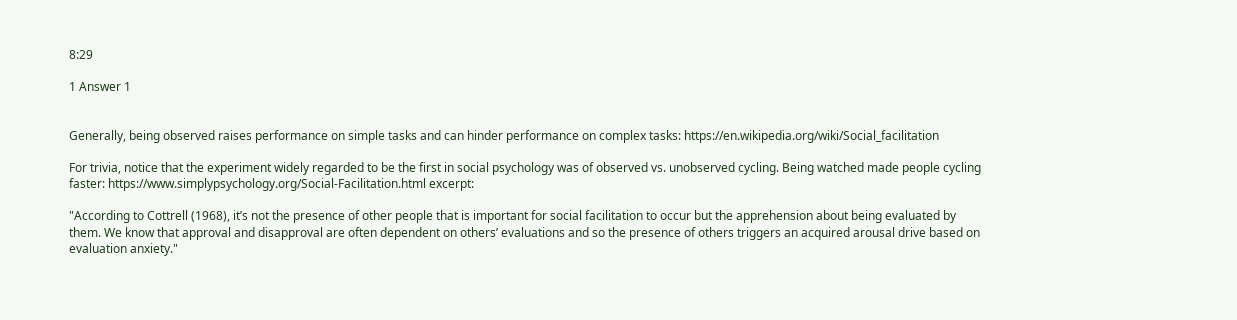8:29

1 Answer 1


Generally, being observed raises performance on simple tasks and can hinder performance on complex tasks: https://en.wikipedia.org/wiki/Social_facilitation

For trivia, notice that the experiment widely regarded to be the first in social psychology was of observed vs. unobserved cycling. Being watched made people cycling faster: https://www.simplypsychology.org/Social-Facilitation.html excerpt:

"According to Cottrell (1968), it’s not the presence of other people that is important for social facilitation to occur but the apprehension about being evaluated by them. We know that approval and disapproval are often dependent on others’ evaluations and so the presence of others triggers an acquired arousal drive based on evaluation anxiety."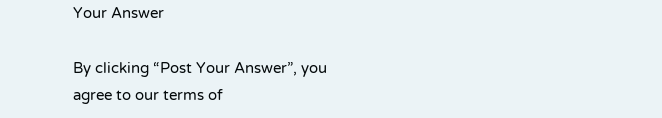Your Answer

By clicking “Post Your Answer”, you agree to our terms of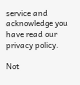service and acknowledge you have read our privacy policy.

Not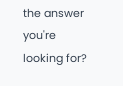the answer you're looking for?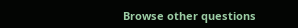Browse other questions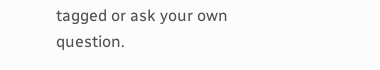tagged or ask your own question.